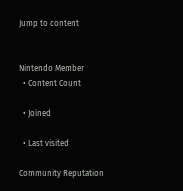Jump to content


Nintendo Member
  • Content Count

  • Joined

  • Last visited

Community Reputation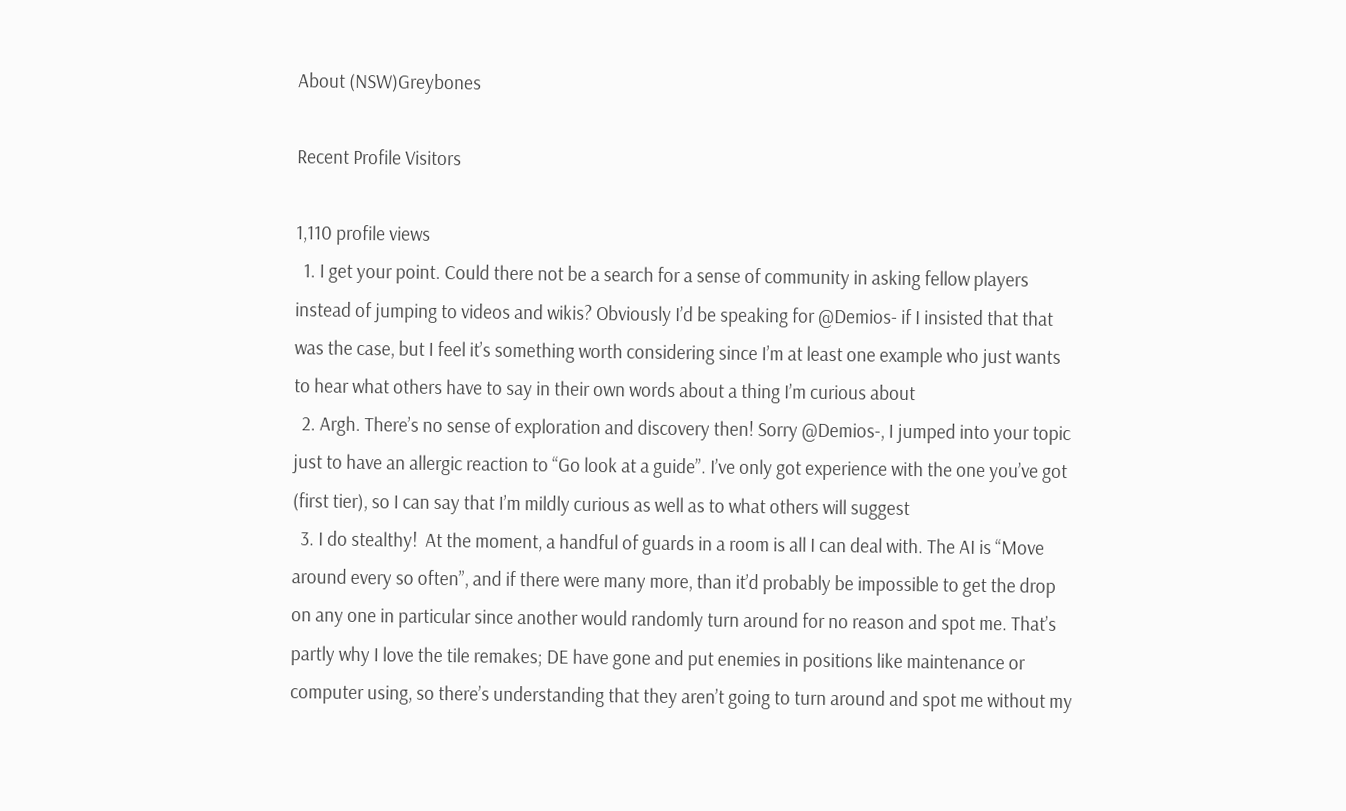About (NSW)Greybones

Recent Profile Visitors

1,110 profile views
  1. I get your point. Could there not be a search for a sense of community in asking fellow players instead of jumping to videos and wikis? Obviously I’d be speaking for @Demios- if I insisted that that was the case, but I feel it’s something worth considering since I’m at least one example who just wants to hear what others have to say in their own words about a thing I’m curious about
  2. Argh. There’s no sense of exploration and discovery then! Sorry @Demios-, I jumped into your topic just to have an allergic reaction to “Go look at a guide”. I’ve only got experience with the one you’ve got (first tier), so I can say that I’m mildly curious as well as to what others will suggest
  3. I do stealthy!  At the moment, a handful of guards in a room is all I can deal with. The AI is “Move around every so often”, and if there were many more, than it’d probably be impossible to get the drop on any one in particular since another would randomly turn around for no reason and spot me. That’s partly why I love the tile remakes; DE have gone and put enemies in positions like maintenance or computer using, so there’s understanding that they aren’t going to turn around and spot me without my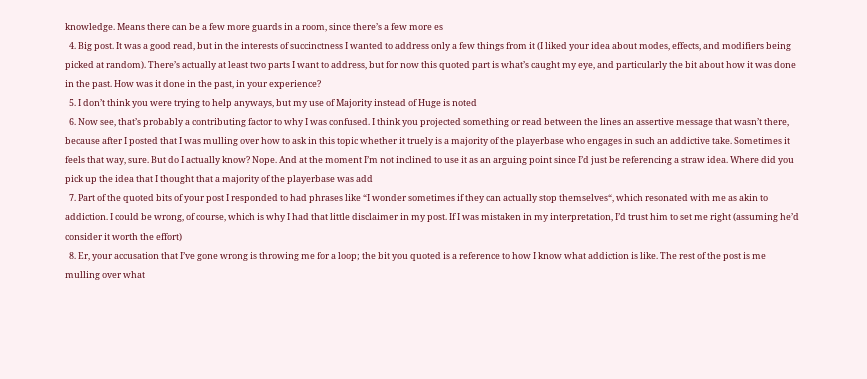knowledge. Means there can be a few more guards in a room, since there’s a few more es
  4. Big post. It was a good read, but in the interests of succinctness I wanted to address only a few things from it (I liked your idea about modes, effects, and modifiers being picked at random). There’s actually at least two parts I want to address, but for now this quoted part is what’s caught my eye, and particularly the bit about how it was done in the past. How was it done in the past, in your experience?
  5. I don’t think you were trying to help anyways, but my use of Majority instead of Huge is noted
  6. Now see, that’s probably a contributing factor to why I was confused. I think you projected something or read between the lines an assertive message that wasn’t there, because after I posted that I was mulling over how to ask in this topic whether it truely is a majority of the playerbase who engages in such an addictive take. Sometimes it feels that way, sure. But do I actually know? Nope. And at the moment I’m not inclined to use it as an arguing point since I’d just be referencing a straw idea. Where did you pick up the idea that I thought that a majority of the playerbase was add
  7. Part of the quoted bits of your post I responded to had phrases like “I wonder sometimes if they can actually stop themselves“, which resonated with me as akin to addiction. I could be wrong, of course, which is why I had that little disclaimer in my post. If I was mistaken in my interpretation, I’d trust him to set me right (assuming he’d consider it worth the effort)
  8. Er, your accusation that I’ve gone wrong is throwing me for a loop; the bit you quoted is a reference to how I know what addiction is like. The rest of the post is me mulling over what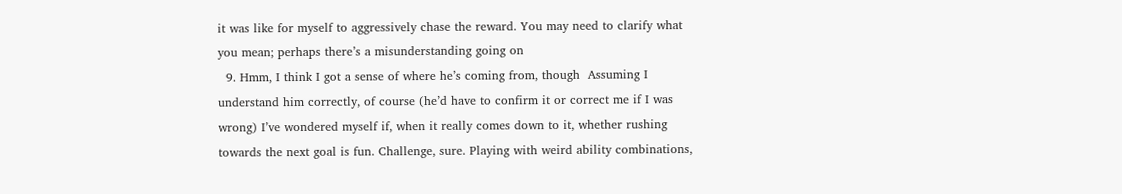it was like for myself to aggressively chase the reward. You may need to clarify what you mean; perhaps there’s a misunderstanding going on
  9. Hmm, I think I got a sense of where he’s coming from, though  Assuming I understand him correctly, of course (he’d have to confirm it or correct me if I was wrong) I’ve wondered myself if, when it really comes down to it, whether rushing towards the next goal is fun. Challenge, sure. Playing with weird ability combinations,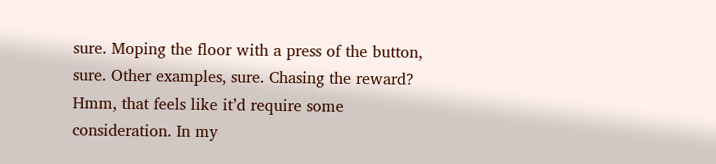sure. Moping the floor with a press of the button, sure. Other examples, sure. Chasing the reward? Hmm, that feels like it’d require some consideration. In my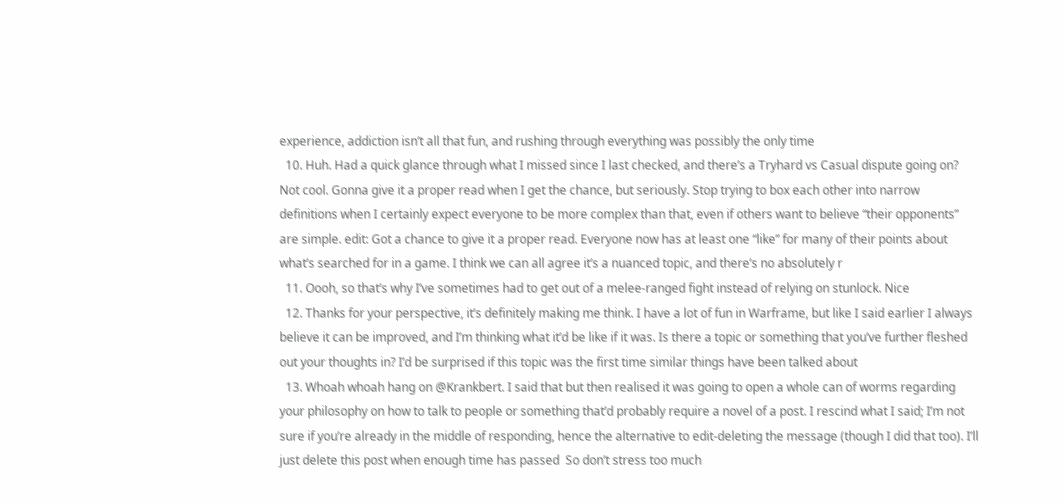experience, addiction isn’t all that fun, and rushing through everything was possibly the only time
  10. Huh. Had a quick glance through what I missed since I last checked, and there’s a Tryhard vs Casual dispute going on? Not cool. Gonna give it a proper read when I get the chance, but seriously. Stop trying to box each other into narrow definitions when I certainly expect everyone to be more complex than that, even if others want to believe “their opponents” are simple. edit: Got a chance to give it a proper read. Everyone now has at least one “like” for many of their points about what’s searched for in a game. I think we can all agree it’s a nuanced topic, and there’s no absolutely r
  11. Oooh, so that’s why I’ve sometimes had to get out of a melee-ranged fight instead of relying on stunlock. Nice
  12. Thanks for your perspective, it’s definitely making me think. I have a lot of fun in Warframe, but like I said earlier I always believe it can be improved, and I’m thinking what it’d be like if it was. Is there a topic or something that you’ve further fleshed out your thoughts in? I’d be surprised if this topic was the first time similar things have been talked about
  13. Whoah whoah hang on @Krankbert. I said that but then realised it was going to open a whole can of worms regarding your philosophy on how to talk to people or something that’d probably require a novel of a post. I rescind what I said; I’m not sure if you’re already in the middle of responding, hence the alternative to edit-deleting the message (though I did that too). I’ll just delete this post when enough time has passed  So don’t stress too much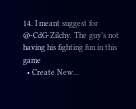14. I meant suggest for @-CdG-Zilchy. The guy’s not having his fighting fun in this game
  • Create New...